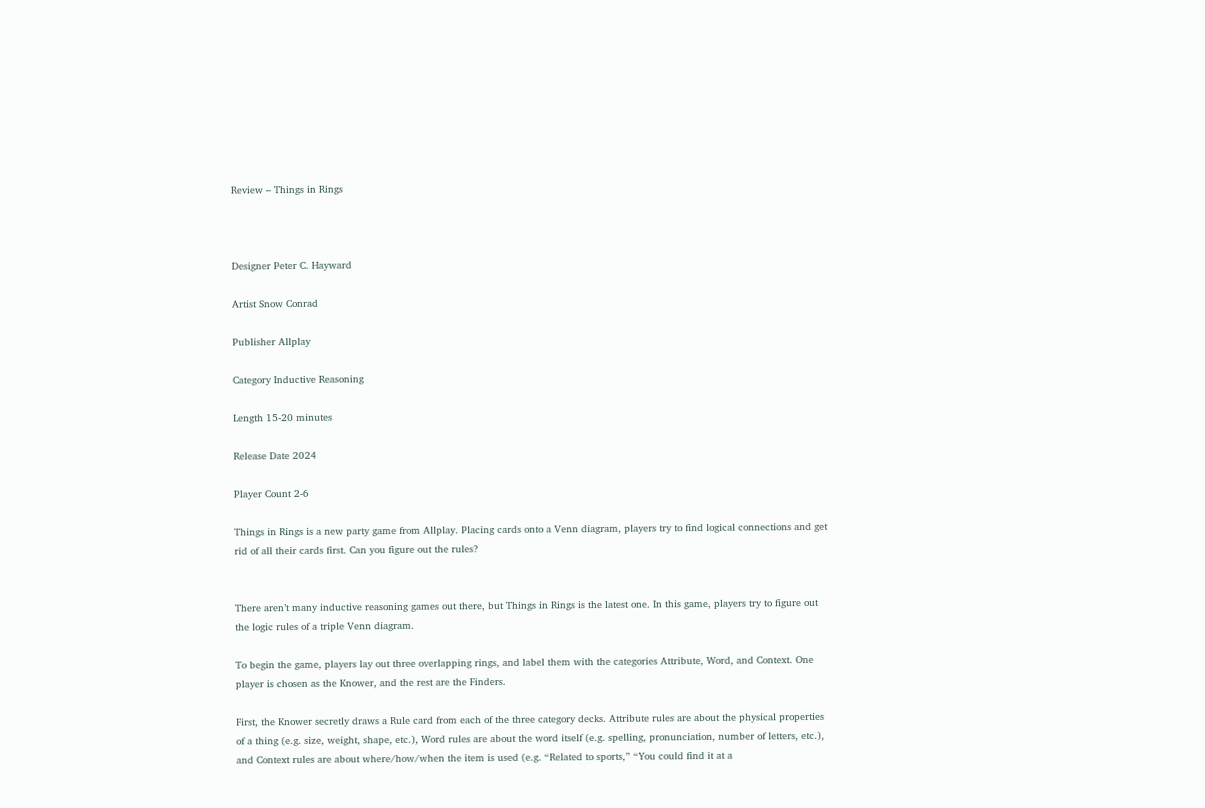Review – Things in Rings



Designer Peter C. Hayward

Artist Snow Conrad

Publisher Allplay

Category Inductive Reasoning

Length 15-20 minutes

Release Date 2024

Player Count 2-6

Things in Rings is a new party game from Allplay. Placing cards onto a Venn diagram, players try to find logical connections and get rid of all their cards first. Can you figure out the rules?


There aren’t many inductive reasoning games out there, but Things in Rings is the latest one. In this game, players try to figure out the logic rules of a triple Venn diagram.

To begin the game, players lay out three overlapping rings, and label them with the categories Attribute, Word, and Context. One player is chosen as the Knower, and the rest are the Finders.

First, the Knower secretly draws a Rule card from each of the three category decks. Attribute rules are about the physical properties of a thing (e.g. size, weight, shape, etc.), Word rules are about the word itself (e.g. spelling, pronunciation, number of letters, etc.), and Context rules are about where/how/when the item is used (e.g. “Related to sports,” “You could find it at a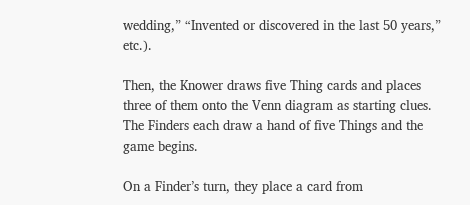wedding,” “Invented or discovered in the last 50 years,” etc.).

Then, the Knower draws five Thing cards and places three of them onto the Venn diagram as starting clues. The Finders each draw a hand of five Things and the game begins.

On a Finder’s turn, they place a card from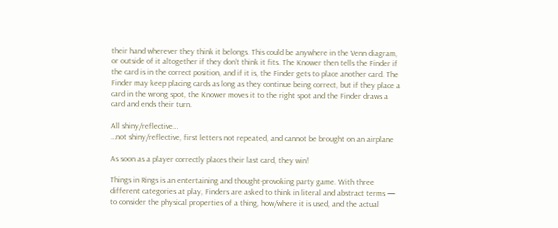their hand wherever they think it belongs. This could be anywhere in the Venn diagram, or outside of it altogether if they don’t think it fits. The Knower then tells the Finder if the card is in the correct position, and if it is, the Finder gets to place another card. The Finder may keep placing cards as long as they continue being correct, but if they place a card in the wrong spot, the Knower moves it to the right spot and the Finder draws a card and ends their turn.

All shiny/reflective…
…not shiny/reflective, first letters not repeated, and cannot be brought on an airplane

As soon as a player correctly places their last card, they win!

Things in Rings is an entertaining and thought-provoking party game. With three different categories at play, Finders are asked to think in literal and abstract terms — to consider the physical properties of a thing, how/where it is used, and the actual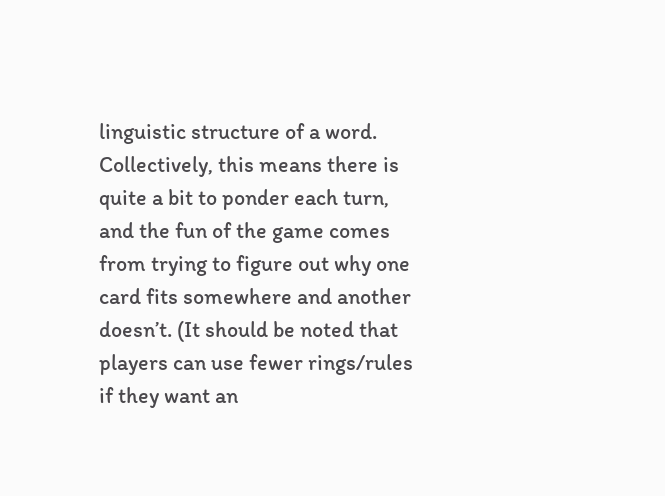linguistic structure of a word. Collectively, this means there is quite a bit to ponder each turn, and the fun of the game comes from trying to figure out why one card fits somewhere and another doesn’t. (It should be noted that players can use fewer rings/rules if they want an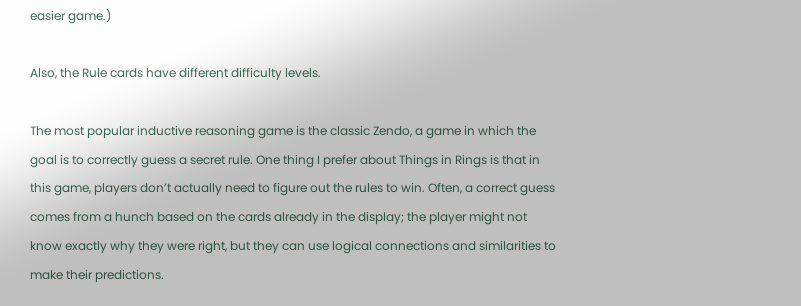easier game.)

Also, the Rule cards have different difficulty levels.

The most popular inductive reasoning game is the classic Zendo, a game in which the goal is to correctly guess a secret rule. One thing I prefer about Things in Rings is that in this game, players don’t actually need to figure out the rules to win. Often, a correct guess comes from a hunch based on the cards already in the display; the player might not know exactly why they were right, but they can use logical connections and similarities to make their predictions.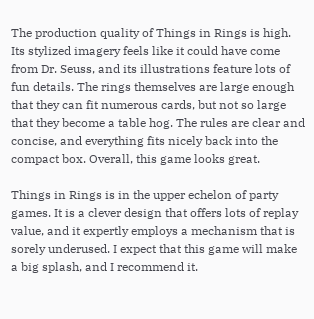The production quality of Things in Rings is high. Its stylized imagery feels like it could have come from Dr. Seuss, and its illustrations feature lots of fun details. The rings themselves are large enough that they can fit numerous cards, but not so large that they become a table hog. The rules are clear and concise, and everything fits nicely back into the compact box. Overall, this game looks great.

Things in Rings is in the upper echelon of party games. It is a clever design that offers lots of replay value, and it expertly employs a mechanism that is sorely underused. I expect that this game will make a big splash, and I recommend it.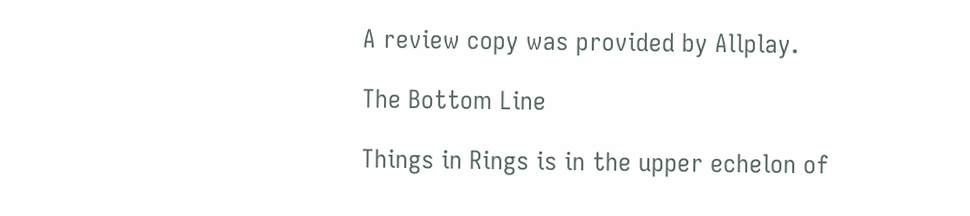A review copy was provided by Allplay.

The Bottom Line

Things in Rings is in the upper echelon of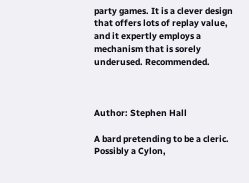party games. It is a clever design that offers lots of replay value, and it expertly employs a mechanism that is sorely underused. Recommended.



Author: Stephen Hall

A bard pretending to be a cleric. Possibly a Cylon,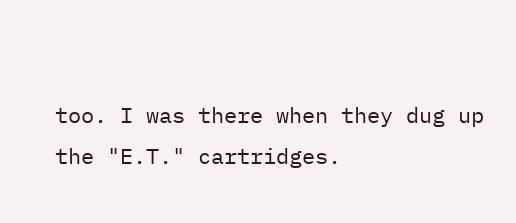too. I was there when they dug up the "E.T." cartridges.